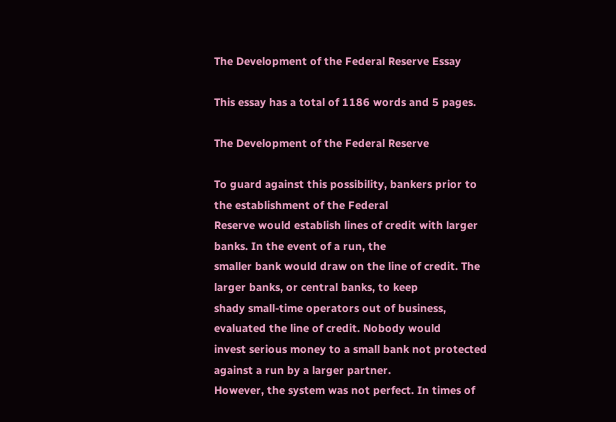The Development of the Federal Reserve Essay

This essay has a total of 1186 words and 5 pages.

The Development of the Federal Reserve

To guard against this possibility, bankers prior to the establishment of the Federal
Reserve would establish lines of credit with larger banks. In the event of a run, the
smaller bank would draw on the line of credit. The larger banks, or central banks, to keep
shady small-time operators out of business, evaluated the line of credit. Nobody would
invest serious money to a small bank not protected against a run by a larger partner.
However, the system was not perfect. In times of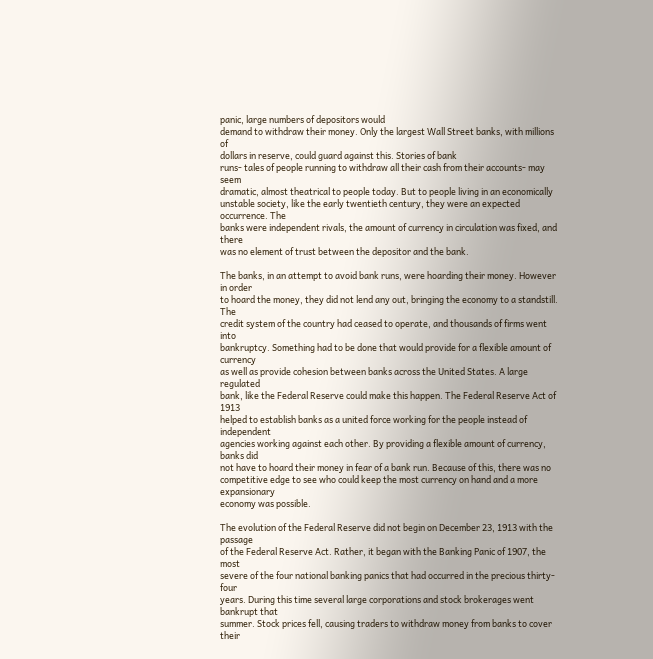panic, large numbers of depositors would
demand to withdraw their money. Only the largest Wall Street banks, with millions of
dollars in reserve, could guard against this. Stories of bank
runs- tales of people running to withdraw all their cash from their accounts- may seem
dramatic, almost theatrical to people today. But to people living in an economically
unstable society, like the early twentieth century, they were an expected occurrence. The
banks were independent rivals, the amount of currency in circulation was fixed, and there
was no element of trust between the depositor and the bank.

The banks, in an attempt to avoid bank runs, were hoarding their money. However in order
to hoard the money, they did not lend any out, bringing the economy to a standstill. The
credit system of the country had ceased to operate, and thousands of firms went into
bankruptcy. Something had to be done that would provide for a flexible amount of currency
as well as provide cohesion between banks across the United States. A large regulated
bank, like the Federal Reserve could make this happen. The Federal Reserve Act of 1913
helped to establish banks as a united force working for the people instead of independent
agencies working against each other. By providing a flexible amount of currency, banks did
not have to hoard their money in fear of a bank run. Because of this, there was no
competitive edge to see who could keep the most currency on hand and a more expansionary
economy was possible.

The evolution of the Federal Reserve did not begin on December 23, 1913 with the passage
of the Federal Reserve Act. Rather, it began with the Banking Panic of 1907, the most
severe of the four national banking panics that had occurred in the precious thirty-four
years. During this time several large corporations and stock brokerages went bankrupt that
summer. Stock prices fell, causing traders to withdraw money from banks to cover their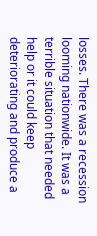losses. There was a recession looming nationwide. It was a terrible situation that needed
help or it could keep deteriorating and produce a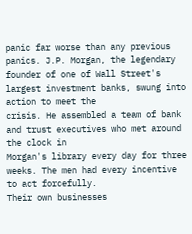panic far worse than any previous
panics. J.P. Morgan, the legendary
founder of one of Wall Street's largest investment banks, swung into action to meet the
crisis. He assembled a team of bank and trust executives who met around the clock in
Morgan's library every day for three weeks. The men had every incentive to act forcefully.
Their own businesses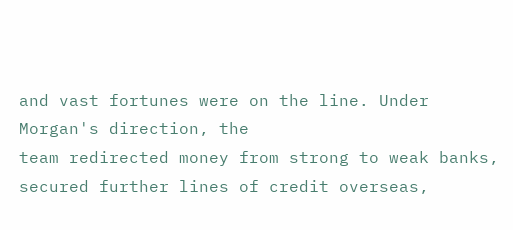and vast fortunes were on the line. Under Morgan's direction, the
team redirected money from strong to weak banks, secured further lines of credit overseas,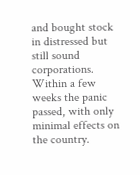and bought stock in distressed but still sound corporations. Within a few weeks the panic
passed, with only minimal effects on the country.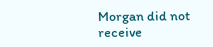Morgan did not receive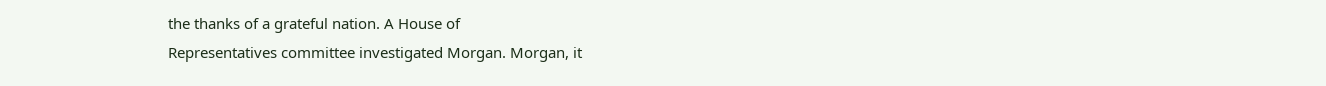the thanks of a grateful nation. A House of
Representatives committee investigated Morgan. Morgan, it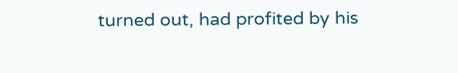turned out, had profited by his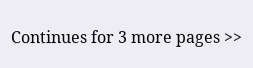Continues for 3 more pages >>